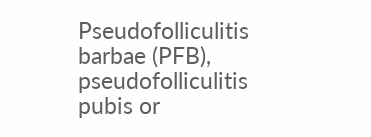Pseudofolliculitis barbae (PFB), pseudofolliculitis pubis or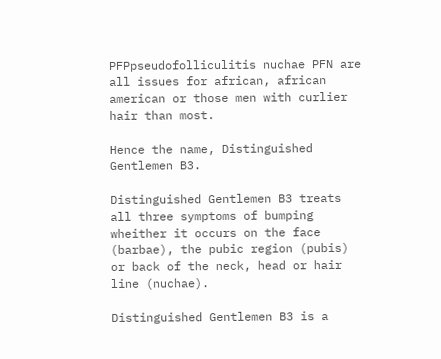PFPpseudofolliculitis nuchae PFN are all issues for african, african american or those men with curlier hair than most.

Hence the name, Distinguished Gentlemen B3.

Distinguished Gentlemen B3 treats all three symptoms of bumping wheither it occurs on the face (barbae), the pubic region (pubis) or back of the neck, head or hair line (nuchae).

Distinguished Gentlemen B3 is a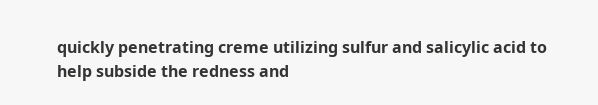quickly penetrating creme utilizing sulfur and salicylic acid to help subside the redness and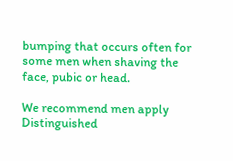bumping that occurs often for some men when shaving the face, pubic or head.

We recommend men apply Distinguished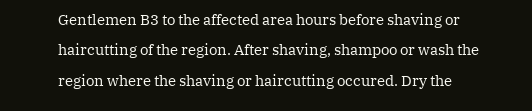Gentlemen B3 to the affected area hours before shaving or haircutting of the region. After shaving, shampoo or wash the region where the shaving or haircutting occured. Dry the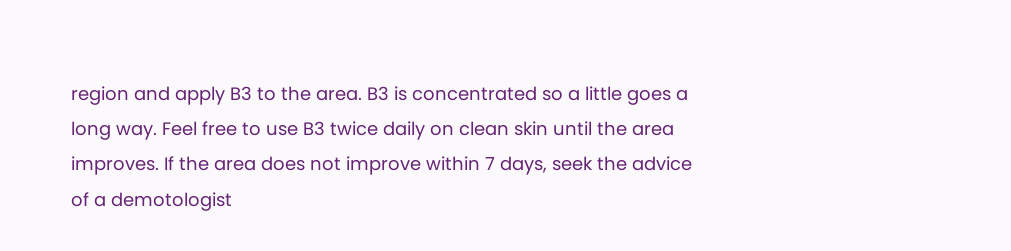region and apply B3 to the area. B3 is concentrated so a little goes a long way. Feel free to use B3 twice daily on clean skin until the area improves. If the area does not improve within 7 days, seek the advice of a demotologist